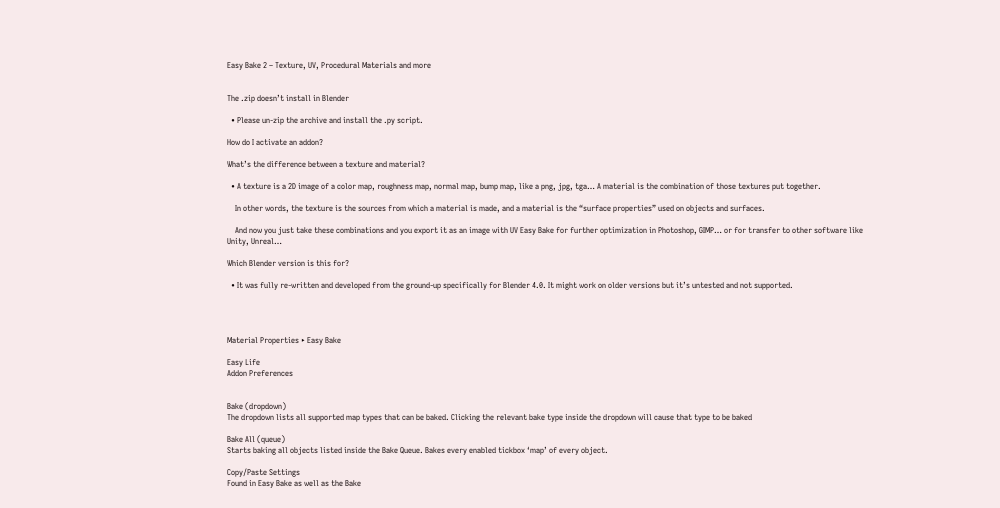Easy Bake 2 – Texture, UV, Procedural Materials and more


The .zip doesn’t install in Blender

  • Please un-zip the archive and install the .py script.

How do I activate an addon?

What’s the difference between a texture and material?

  • A texture is a 2D image of a color map, roughness map, normal map, bump map, like a png, jpg, tga… A material is the combination of those textures put together.

    In other words, the texture is the sources from which a material is made, and a material is the “surface properties” used on objects and surfaces.

    And now you just take these combinations and you export it as an image with UV Easy Bake for further optimization in Photoshop, GIMP… or for transfer to other software like Unity, Unreal…

Which Blender version is this for?

  • It was fully re-written and developed from the ground-up specifically for Blender 4.0. It might work on older versions but it’s untested and not supported.




Material Properties ‣ Easy Bake

Easy Life
Addon Preferences


Bake (dropdown)
The dropdown lists all supported map types that can be baked. Clicking the relevant bake type inside the dropdown will cause that type to be baked

Bake All (queue)
Starts baking all objects listed inside the Bake Queue. Bakes every enabled tickbox ‘map’ of every object.

Copy/Paste Settings
Found in Easy Bake as well as the Bake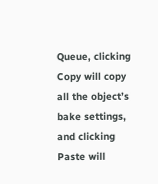Queue, clicking Copy will copy all the object’s bake settings, and clicking Paste will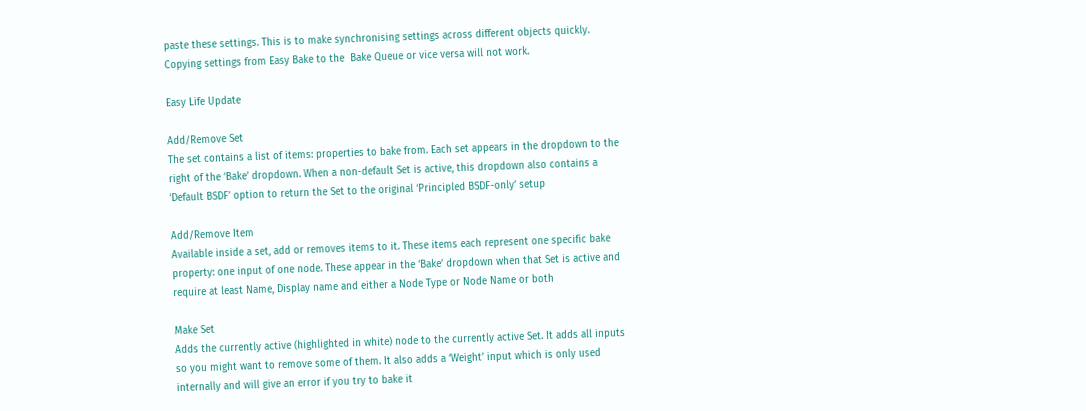paste these settings. This is to make synchronising settings across different objects quickly. Copying settings from Easy Bake to the  Bake Queue or vice versa will not work.

Easy Life Update

Add/Remove Set
The set contains a list of items: properties to bake from. Each set appears in the dropdown to the right of the ‘Bake’ dropdown. When a non-default Set is active, this dropdown also contains a ‘Default BSDF’ option to return the Set to the original ‘Principled BSDF-only’ setup

Add/Remove Item
Available inside a set, add or removes items to it. These items each represent one specific bake property: one input of one node. These appear in the ‘Bake’ dropdown when that Set is active and require at least Name, Display name and either a Node Type or Node Name or both

Make Set
Adds the currently active (highlighted in white) node to the currently active Set. It adds all inputs so you might want to remove some of them. It also adds a ‘Weight’ input which is only used internally and will give an error if you try to bake it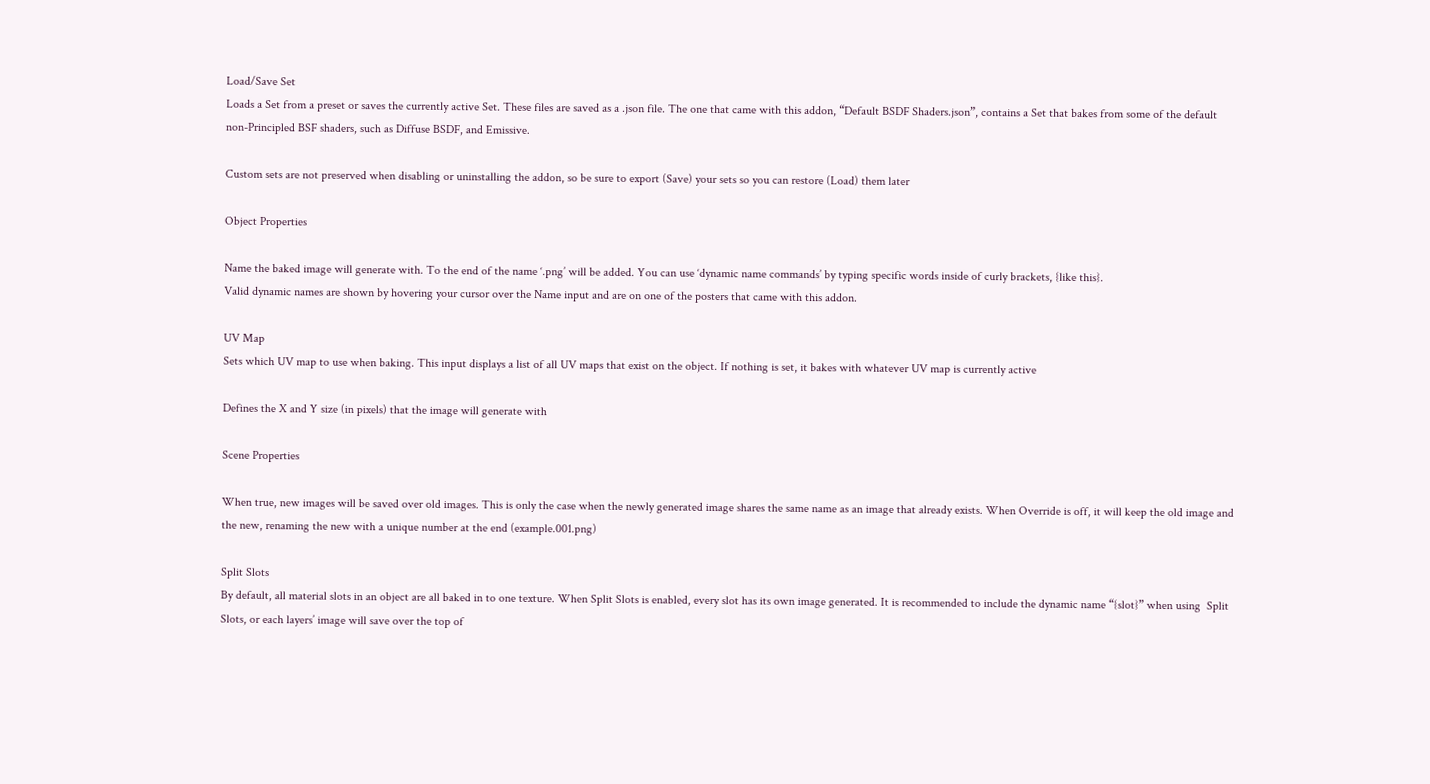Load/Save Set
Loads a Set from a preset or saves the currently active Set. These files are saved as a .json file. The one that came with this addon, “Default BSDF Shaders.json”, contains a Set that bakes from some of the default non-Principled BSF shaders, such as Diffuse BSDF, and Emissive.

Custom sets are not preserved when disabling or uninstalling the addon, so be sure to export (Save) your sets so you can restore (Load) them later

Object Properties

Name the baked image will generate with. To the end of the name ‘.png’ will be added. You can use ‘dynamic name commands’ by typing specific words inside of curly brackets, {like this}.
Valid dynamic names are shown by hovering your cursor over the Name input and are on one of the posters that came with this addon.

UV Map
Sets which UV map to use when baking. This input displays a list of all UV maps that exist on the object. If nothing is set, it bakes with whatever UV map is currently active

Defines the X and Y size (in pixels) that the image will generate with

Scene Properties

When true, new images will be saved over old images. This is only the case when the newly generated image shares the same name as an image that already exists. When Override is off, it will keep the old image and the new, renaming the new with a unique number at the end (example.001.png)

Split Slots
By default, all material slots in an object are all baked in to one texture. When Split Slots is enabled, every slot has its own image generated. It is recommended to include the dynamic name “{slot}” when using  Split Slots, or each layers’ image will save over the top of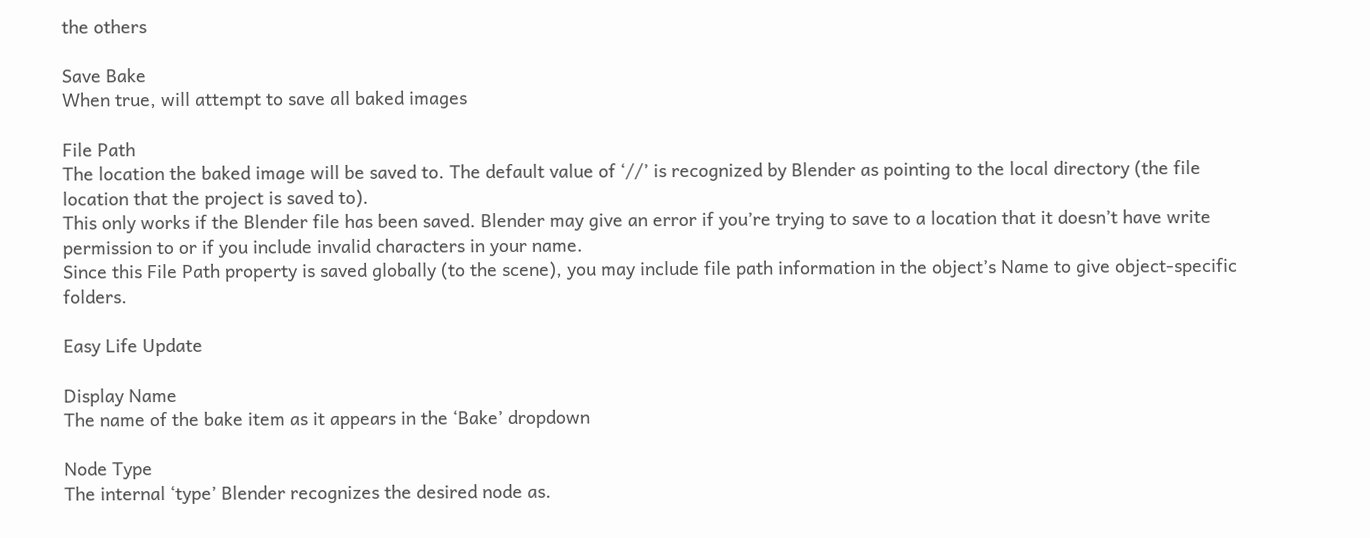the others

Save Bake
When true, will attempt to save all baked images

File Path
The location the baked image will be saved to. The default value of ‘//’ is recognized by Blender as pointing to the local directory (the file location that the project is saved to).
This only works if the Blender file has been saved. Blender may give an error if you’re trying to save to a location that it doesn’t have write permission to or if you include invalid characters in your name.
Since this File Path property is saved globally (to the scene), you may include file path information in the object’s Name to give object-specific folders.

Easy Life Update

Display Name
The name of the bake item as it appears in the ‘Bake’ dropdown

Node Type
The internal ‘type’ Blender recognizes the desired node as.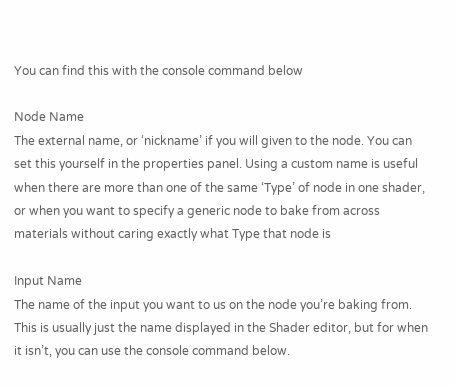You can find this with the console command below

Node Name
The external name, or ‘nickname’ if you will given to the node. You can set this yourself in the properties panel. Using a custom name is useful when there are more than one of the same ‘Type’ of node in one shader, or when you want to specify a generic node to bake from across materials without caring exactly what Type that node is

Input Name
The name of the input you want to us on the node you’re baking from. This is usually just the name displayed in the Shader editor, but for when it isn’t, you can use the console command below.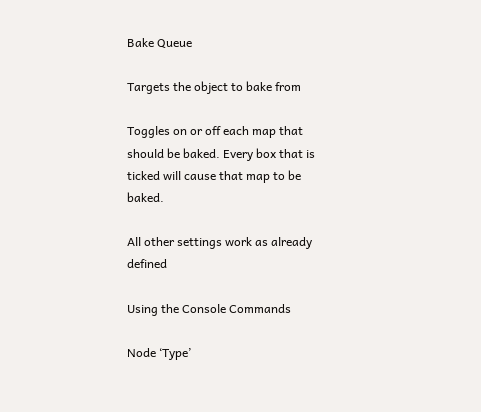Bake Queue

Targets the object to bake from

Toggles on or off each map that should be baked. Every box that is ticked will cause that map to be baked.

All other settings work as already defined

Using the Console Commands

Node ‘Type’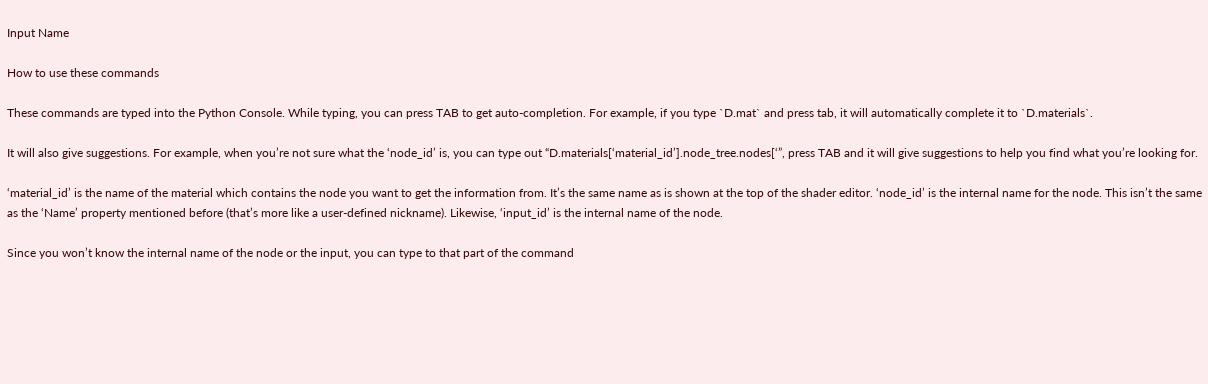Input Name

How to use these commands

These commands are typed into the Python Console. While typing, you can press TAB to get auto-completion. For example, if you type `D.mat` and press tab, it will automatically complete it to `D.materials`.

It will also give suggestions. For example, when you’re not sure what the ‘node_id’ is, you can type out “D.materials[‘material_id’].node_tree.nodes[‘”, press TAB and it will give suggestions to help you find what you’re looking for.

‘material_id’ is the name of the material which contains the node you want to get the information from. It’s the same name as is shown at the top of the shader editor. ‘node_id’ is the internal name for the node. This isn’t the same as the ‘Name’ property mentioned before (that’s more like a user-defined nickname). Likewise, ‘input_id’ is the internal name of the node.

Since you won’t know the internal name of the node or the input, you can type to that part of the command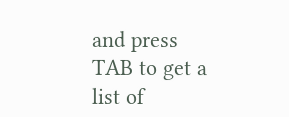and press TAB to get a list of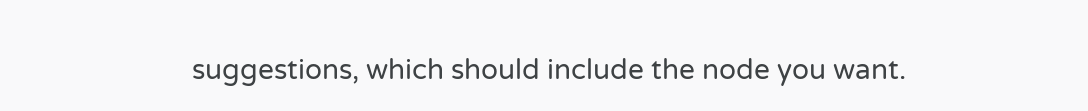suggestions, which should include the node you want.